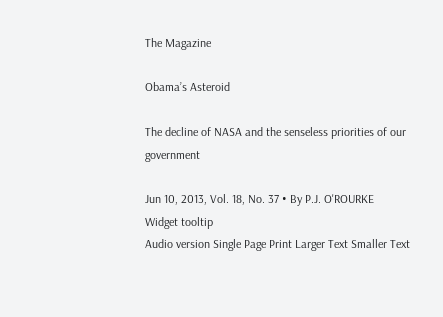The Magazine

Obama’s Asteroid

The decline of NASA and the senseless priorities of our government

Jun 10, 2013, Vol. 18, No. 37 • By P.J. O'ROURKE
Widget tooltip
Audio version Single Page Print Larger Text Smaller Text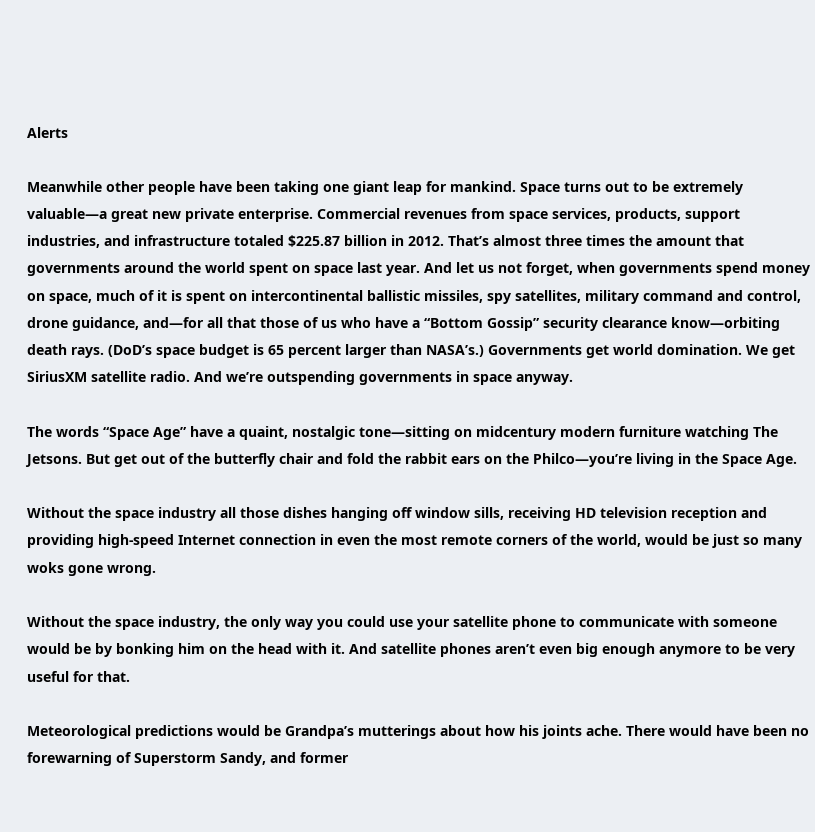Alerts

Meanwhile other people have been taking one giant leap for mankind. Space turns out to be extremely valuable—a great new private enterprise. Commercial revenues from space services, products, support industries, and infrastructure totaled $225.87 billion in 2012. That’s almost three times the amount that governments around the world spent on space last year. And let us not forget, when governments spend money on space, much of it is spent on intercontinental ballistic missiles, spy satellites, military command and control, drone guidance, and—for all that those of us who have a “Bottom Gossip” security clearance know—orbiting death rays. (DoD’s space budget is 65 percent larger than NASA’s.) Governments get world domination. We get SiriusXM satellite radio. And we’re outspending governments in space anyway.

The words “Space Age” have a quaint, nostalgic tone—sitting on midcentury modern furniture watching The Jetsons. But get out of the butterfly chair and fold the rabbit ears on the Philco—you’re living in the Space Age.

Without the space industry all those dishes hanging off window sills, receiving HD television reception and providing high-speed Internet connection in even the most remote corners of the world, would be just so many woks gone wrong.

Without the space industry, the only way you could use your satellite phone to communicate with someone would be by bonking him on the head with it. And satellite phones aren’t even big enough anymore to be very useful for that.

Meteorological predictions would be Grandpa’s mutterings about how his joints ache. There would have been no forewarning of Superstorm Sandy, and former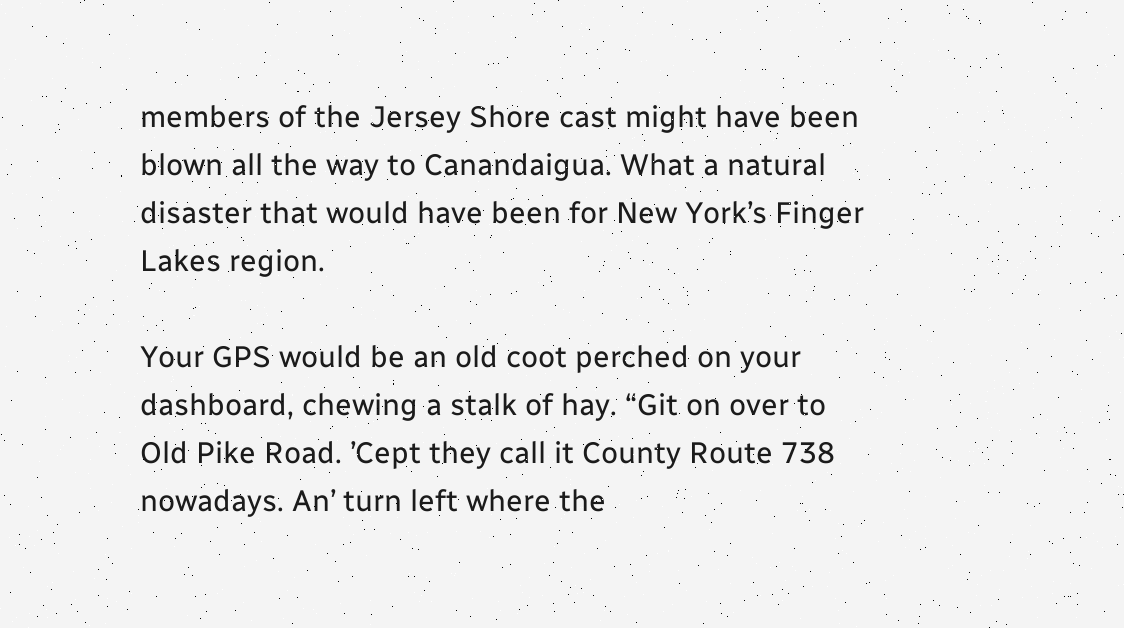members of the Jersey Shore cast might have been blown all the way to Canandaigua. What a natural disaster that would have been for New York’s Finger Lakes region.

Your GPS would be an old coot perched on your dashboard, chewing a stalk of hay. “Git on over to Old Pike Road. ’Cept they call it County Route 738 nowadays. An’ turn left where the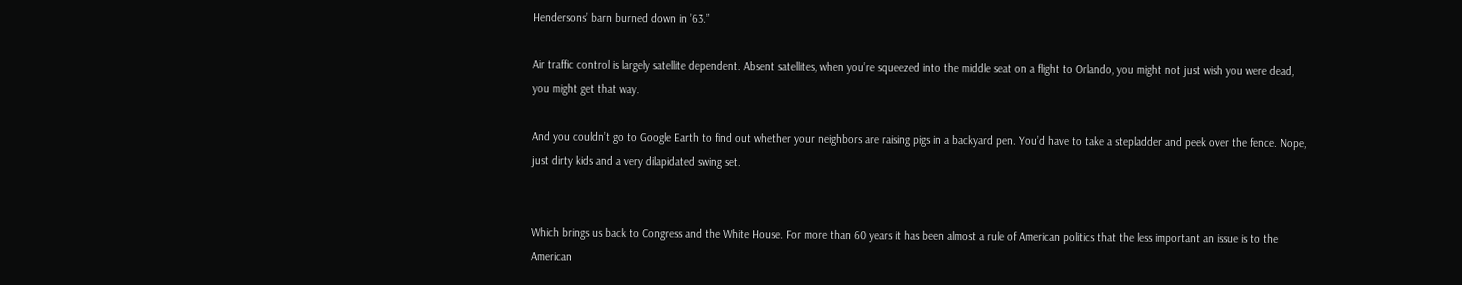Hendersons’ barn burned down in ’63.”

Air traffic control is largely satellite dependent. Absent satellites, when you’re squeezed into the middle seat on a flight to Orlando, you might not just wish you were dead, you might get that way.

And you couldn’t go to Google Earth to find out whether your neighbors are raising pigs in a backyard pen. You’d have to take a stepladder and peek over the fence. Nope, just dirty kids and a very dilapidated swing set.


Which brings us back to Congress and the White House. For more than 60 years it has been almost a rule of American politics that the less important an issue is to the American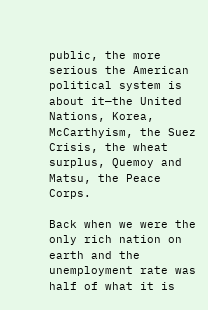public, the more serious the American political system is about it—the United Nations, Korea, McCarthyism, the Suez Crisis, the wheat surplus, Quemoy and Matsu, the Peace Corps.

Back when we were the only rich nation on earth and the unemployment rate was half of what it is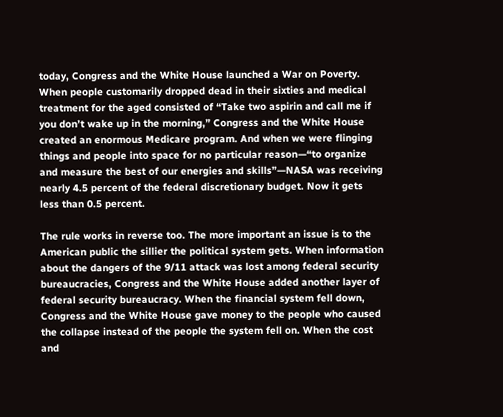today, Congress and the White House launched a War on Poverty. When people customarily dropped dead in their sixties and medical treatment for the aged consisted of “Take two aspirin and call me if you don’t wake up in the morning,” Congress and the White House created an enormous Medicare program. And when we were flinging things and people into space for no particular reason—“to organize and measure the best of our energies and skills”—NASA was receiving nearly 4.5 percent of the federal discretionary budget. Now it gets less than 0.5 percent.

The rule works in reverse too. The more important an issue is to the American public the sillier the political system gets. When information about the dangers of the 9/11 attack was lost among federal security bureaucracies, Congress and the White House added another layer of federal security bureaucracy. When the financial system fell down, Congress and the White House gave money to the people who caused the collapse instead of the people the system fell on. When the cost and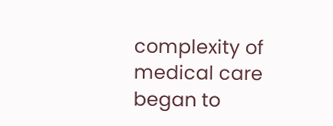complexity of medical care began to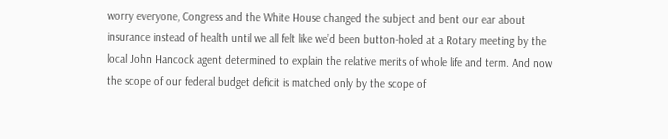worry everyone, Congress and the White House changed the subject and bent our ear about insurance instead of health until we all felt like we’d been button-holed at a Rotary meeting by the local John Hancock agent determined to explain the relative merits of whole life and term. And now the scope of our federal budget deficit is matched only by the scope of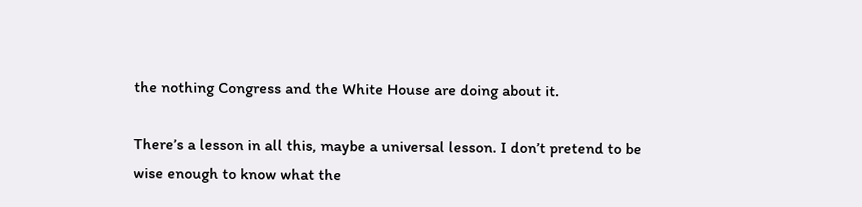the nothing Congress and the White House are doing about it.

There’s a lesson in all this, maybe a universal lesson. I don’t pretend to be wise enough to know what the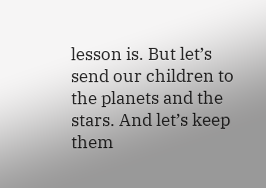lesson is. But let’s send our children to the planets and the stars. And let’s keep them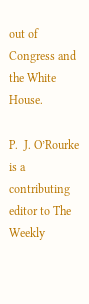out of Congress and the White House.

P.  J. O’Rourke is a contributing editor to The Weekly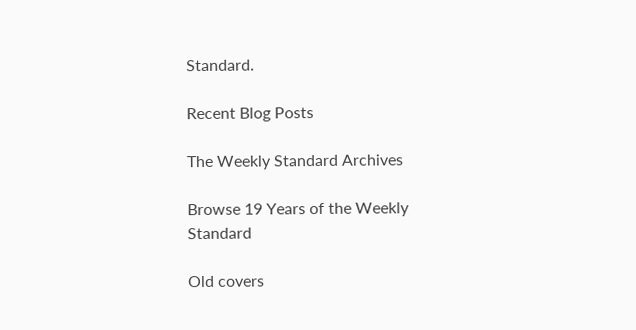Standard.

Recent Blog Posts

The Weekly Standard Archives

Browse 19 Years of the Weekly Standard

Old covers